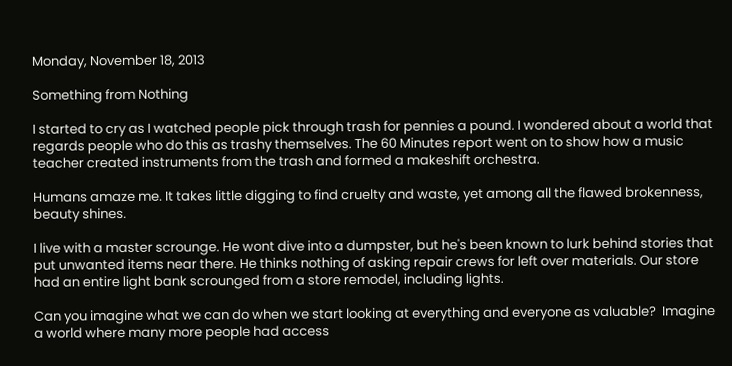Monday, November 18, 2013

Something from Nothing

I started to cry as I watched people pick through trash for pennies a pound. I wondered about a world that regards people who do this as trashy themselves. The 60 Minutes report went on to show how a music teacher created instruments from the trash and formed a makeshift orchestra.

Humans amaze me. It takes little digging to find cruelty and waste, yet among all the flawed brokenness, beauty shines.

I live with a master scrounge. He wont dive into a dumpster, but he's been known to lurk behind stories that put unwanted items near there. He thinks nothing of asking repair crews for left over materials. Our store had an entire light bank scrounged from a store remodel, including lights.

Can you imagine what we can do when we start looking at everything and everyone as valuable?  Imagine a world where many more people had access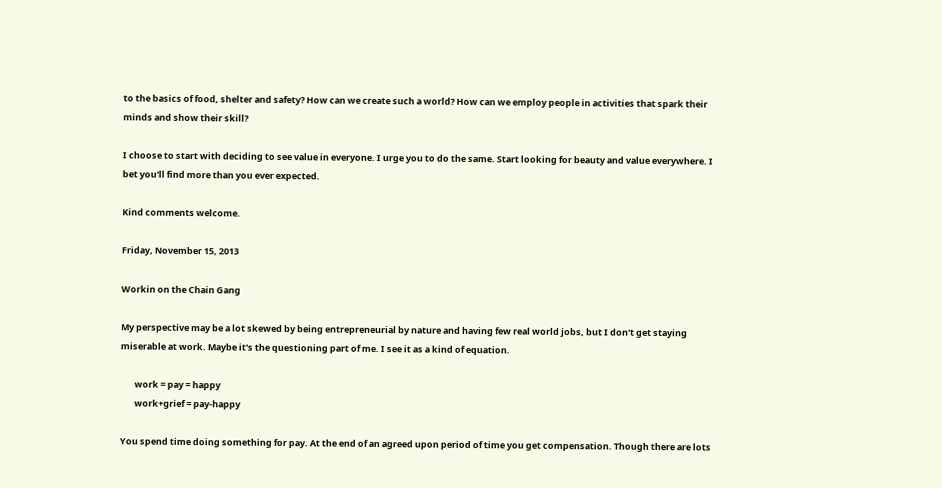to the basics of food, shelter and safety? How can we create such a world? How can we employ people in activities that spark their minds and show their skill?

I choose to start with deciding to see value in everyone. I urge you to do the same. Start looking for beauty and value everywhere. I bet you'll find more than you ever expected.

Kind comments welcome.

Friday, November 15, 2013

Workin on the Chain Gang

My perspective may be a lot skewed by being entrepreneurial by nature and having few real world jobs, but I don't get staying miserable at work. Maybe it's the questioning part of me. I see it as a kind of equation.

       work = pay = happy
       work+grief = pay-happy

You spend time doing something for pay. At the end of an agreed upon period of time you get compensation. Though there are lots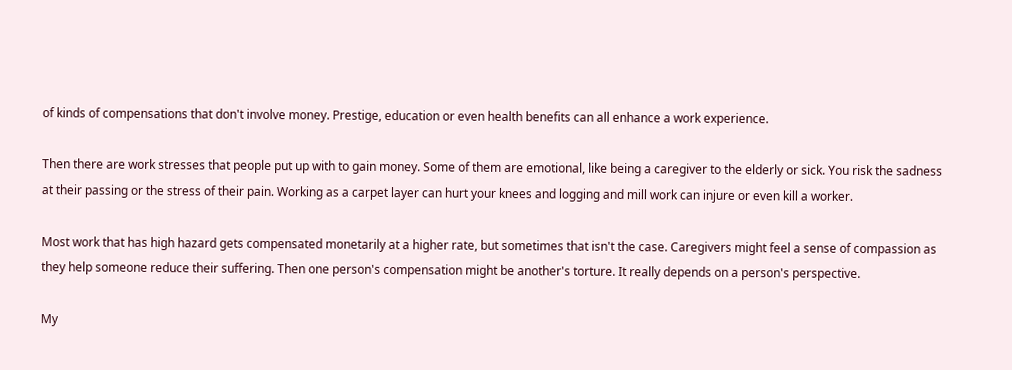of kinds of compensations that don't involve money. Prestige, education or even health benefits can all enhance a work experience.

Then there are work stresses that people put up with to gain money. Some of them are emotional, like being a caregiver to the elderly or sick. You risk the sadness at their passing or the stress of their pain. Working as a carpet layer can hurt your knees and logging and mill work can injure or even kill a worker.

Most work that has high hazard gets compensated monetarily at a higher rate, but sometimes that isn't the case. Caregivers might feel a sense of compassion as they help someone reduce their suffering. Then one person's compensation might be another's torture. It really depends on a person's perspective.

My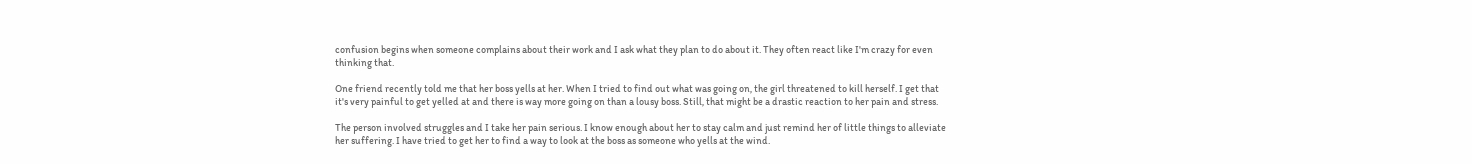confusion begins when someone complains about their work and I ask what they plan to do about it. They often react like I'm crazy for even thinking that.

One friend recently told me that her boss yells at her. When I tried to find out what was going on, the girl threatened to kill herself. I get that it's very painful to get yelled at and there is way more going on than a lousy boss. Still, that might be a drastic reaction to her pain and stress.

The person involved struggles and I take her pain serious. I know enough about her to stay calm and just remind her of little things to alleviate her suffering. I have tried to get her to find a way to look at the boss as someone who yells at the wind.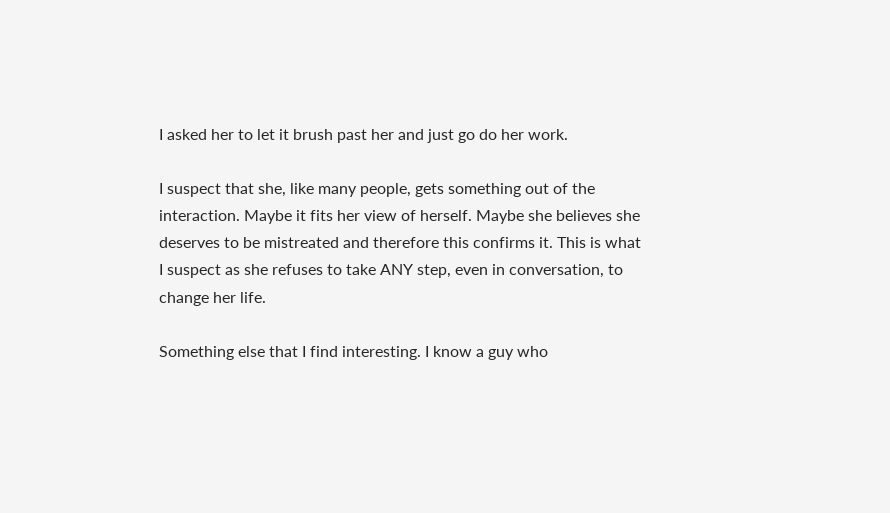I asked her to let it brush past her and just go do her work.

I suspect that she, like many people, gets something out of the interaction. Maybe it fits her view of herself. Maybe she believes she deserves to be mistreated and therefore this confirms it. This is what I suspect as she refuses to take ANY step, even in conversation, to change her life.

Something else that I find interesting. I know a guy who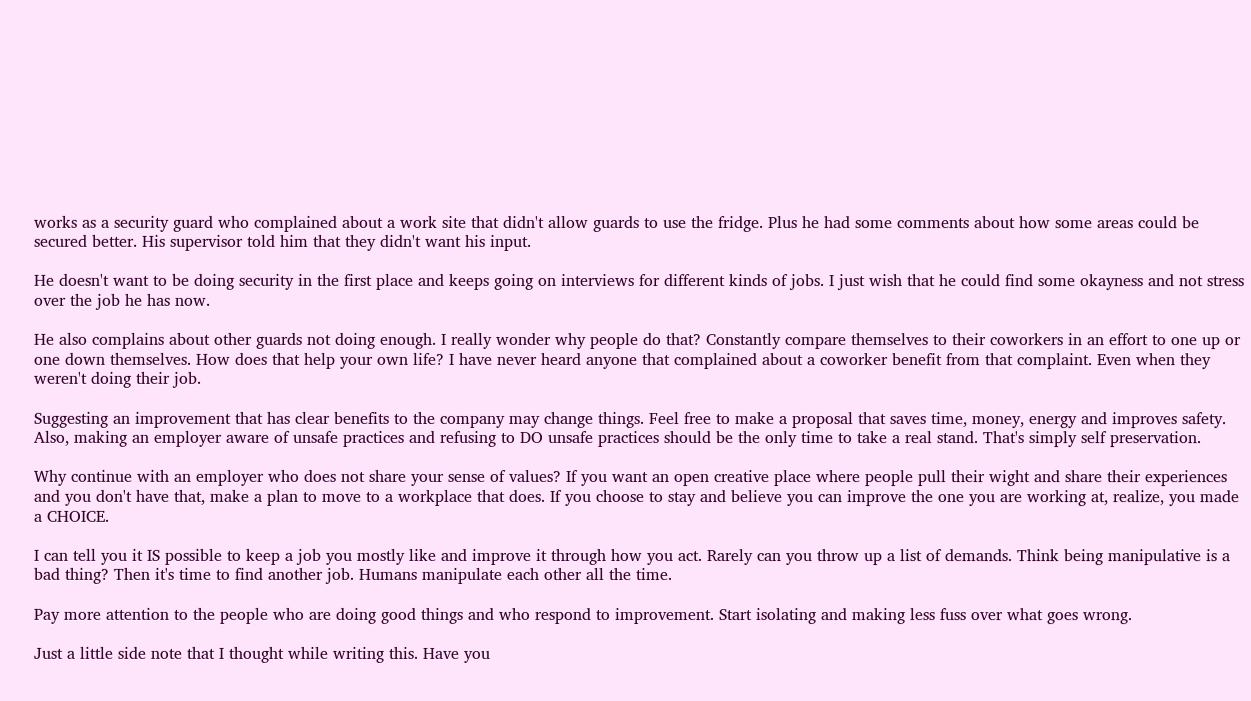works as a security guard who complained about a work site that didn't allow guards to use the fridge. Plus he had some comments about how some areas could be secured better. His supervisor told him that they didn't want his input.

He doesn't want to be doing security in the first place and keeps going on interviews for different kinds of jobs. I just wish that he could find some okayness and not stress over the job he has now.

He also complains about other guards not doing enough. I really wonder why people do that? Constantly compare themselves to their coworkers in an effort to one up or one down themselves. How does that help your own life? I have never heard anyone that complained about a coworker benefit from that complaint. Even when they weren't doing their job.

Suggesting an improvement that has clear benefits to the company may change things. Feel free to make a proposal that saves time, money, energy and improves safety. Also, making an employer aware of unsafe practices and refusing to DO unsafe practices should be the only time to take a real stand. That's simply self preservation.

Why continue with an employer who does not share your sense of values? If you want an open creative place where people pull their wight and share their experiences and you don't have that, make a plan to move to a workplace that does. If you choose to stay and believe you can improve the one you are working at, realize, you made a CHOICE.

I can tell you it IS possible to keep a job you mostly like and improve it through how you act. Rarely can you throw up a list of demands. Think being manipulative is a bad thing? Then it's time to find another job. Humans manipulate each other all the time.

Pay more attention to the people who are doing good things and who respond to improvement. Start isolating and making less fuss over what goes wrong.

Just a little side note that I thought while writing this. Have you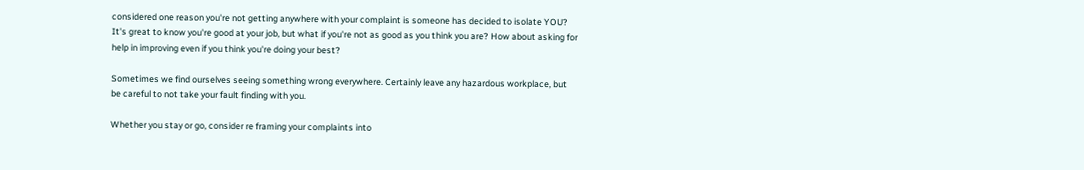considered one reason you're not getting anywhere with your complaint is someone has decided to isolate YOU? It's great to know you're good at your job, but what if you're not as good as you think you are? How about asking for help in improving even if you think you're doing your best?

Sometimes we find ourselves seeing something wrong everywhere. Certainly leave any hazardous workplace, but be careful to not take your fault finding with you.

Whether you stay or go, consider re framing your complaints into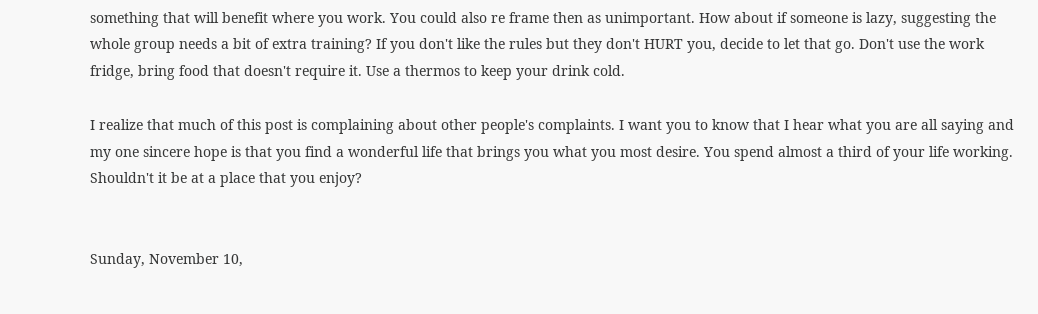something that will benefit where you work. You could also re frame then as unimportant. How about if someone is lazy, suggesting the whole group needs a bit of extra training? If you don't like the rules but they don't HURT you, decide to let that go. Don't use the work fridge, bring food that doesn't require it. Use a thermos to keep your drink cold.

I realize that much of this post is complaining about other people's complaints. I want you to know that I hear what you are all saying and my one sincere hope is that you find a wonderful life that brings you what you most desire. You spend almost a third of your life working. Shouldn't it be at a place that you enjoy?


Sunday, November 10,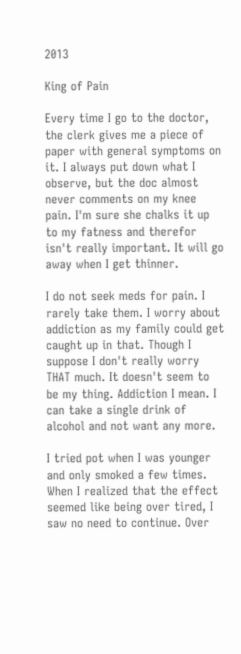2013

King of Pain

Every time I go to the doctor, the clerk gives me a piece of paper with general symptoms on it. I always put down what I observe, but the doc almost never comments on my knee pain. I'm sure she chalks it up to my fatness and therefor isn't really important. It will go away when I get thinner.

I do not seek meds for pain. I rarely take them. I worry about addiction as my family could get caught up in that. Though I suppose I don't really worry THAT much. It doesn't seem to be my thing. Addiction I mean. I can take a single drink of alcohol and not want any more.

I tried pot when I was younger and only smoked a few times. When I realized that the effect seemed like being over tired, I saw no need to continue. Over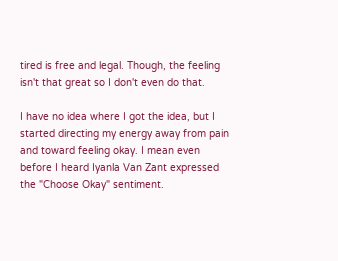tired is free and legal. Though, the feeling isn't that great so I don't even do that.

I have no idea where I got the idea, but I started directing my energy away from pain and toward feeling okay. I mean even before I heard Iyanla Van Zant expressed the "Choose Okay" sentiment.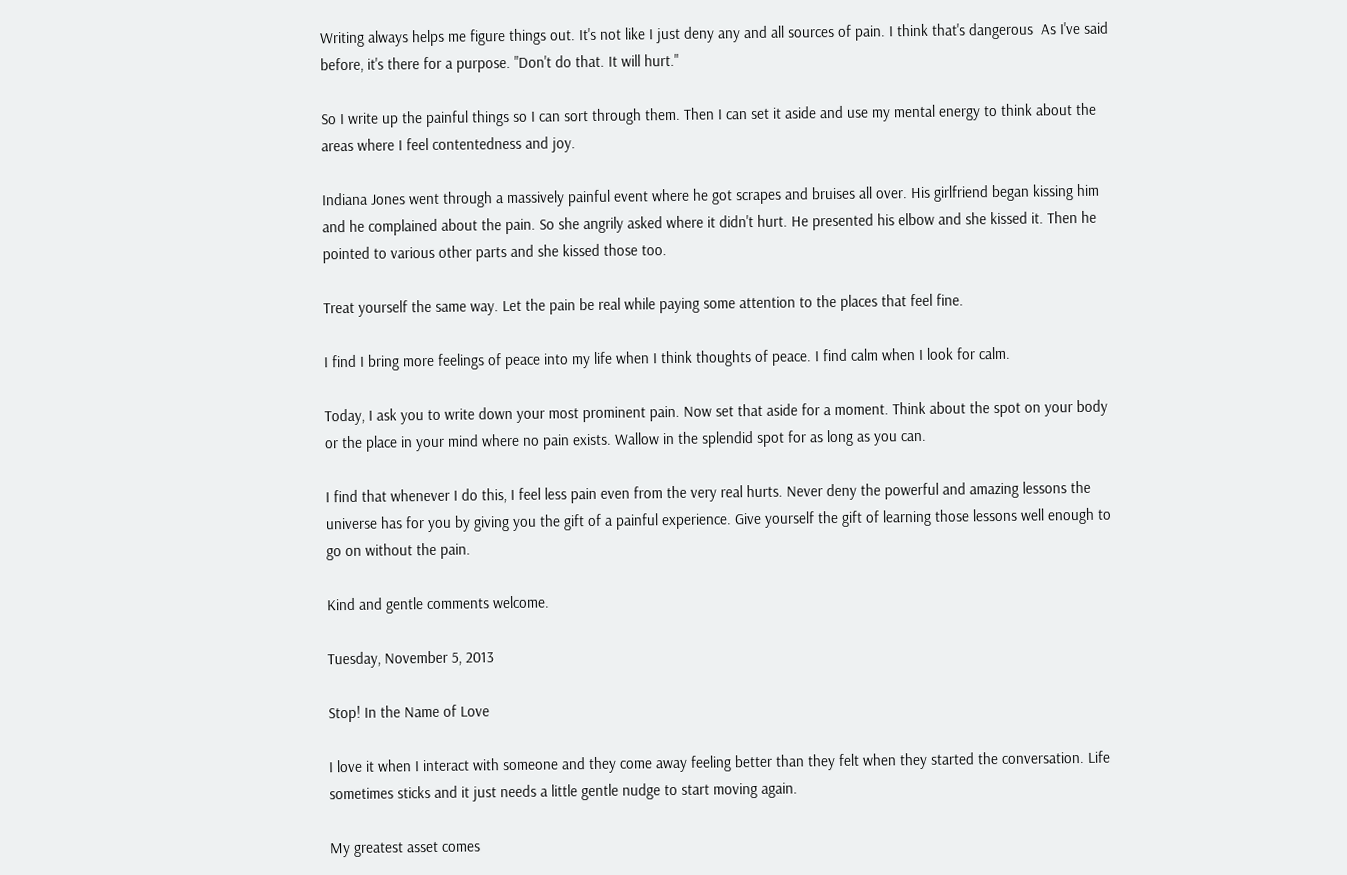Writing always helps me figure things out. It's not like I just deny any and all sources of pain. I think that's dangerous  As I've said before, it's there for a purpose. "Don't do that. It will hurt."

So I write up the painful things so I can sort through them. Then I can set it aside and use my mental energy to think about the areas where I feel contentedness and joy.

Indiana Jones went through a massively painful event where he got scrapes and bruises all over. His girlfriend began kissing him and he complained about the pain. So she angrily asked where it didn't hurt. He presented his elbow and she kissed it. Then he pointed to various other parts and she kissed those too.

Treat yourself the same way. Let the pain be real while paying some attention to the places that feel fine.

I find I bring more feelings of peace into my life when I think thoughts of peace. I find calm when I look for calm.

Today, I ask you to write down your most prominent pain. Now set that aside for a moment. Think about the spot on your body or the place in your mind where no pain exists. Wallow in the splendid spot for as long as you can.

I find that whenever I do this, I feel less pain even from the very real hurts. Never deny the powerful and amazing lessons the universe has for you by giving you the gift of a painful experience. Give yourself the gift of learning those lessons well enough to go on without the pain.

Kind and gentle comments welcome.

Tuesday, November 5, 2013

Stop! In the Name of Love

I love it when I interact with someone and they come away feeling better than they felt when they started the conversation. Life sometimes sticks and it just needs a little gentle nudge to start moving again.

My greatest asset comes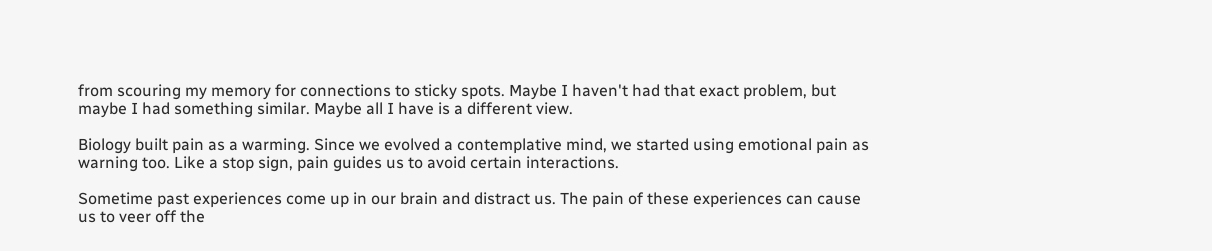from scouring my memory for connections to sticky spots. Maybe I haven't had that exact problem, but maybe I had something similar. Maybe all I have is a different view.

Biology built pain as a warming. Since we evolved a contemplative mind, we started using emotional pain as warning too. Like a stop sign, pain guides us to avoid certain interactions.

Sometime past experiences come up in our brain and distract us. The pain of these experiences can cause us to veer off the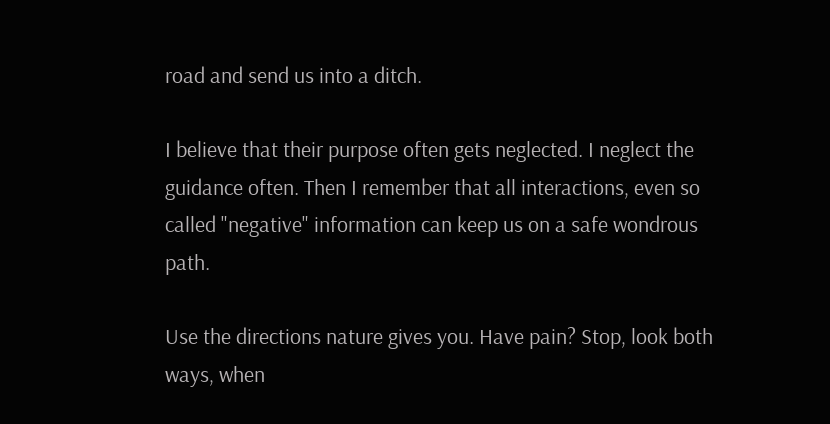road and send us into a ditch.

I believe that their purpose often gets neglected. I neglect the guidance often. Then I remember that all interactions, even so called "negative" information can keep us on a safe wondrous path.

Use the directions nature gives you. Have pain? Stop, look both ways, when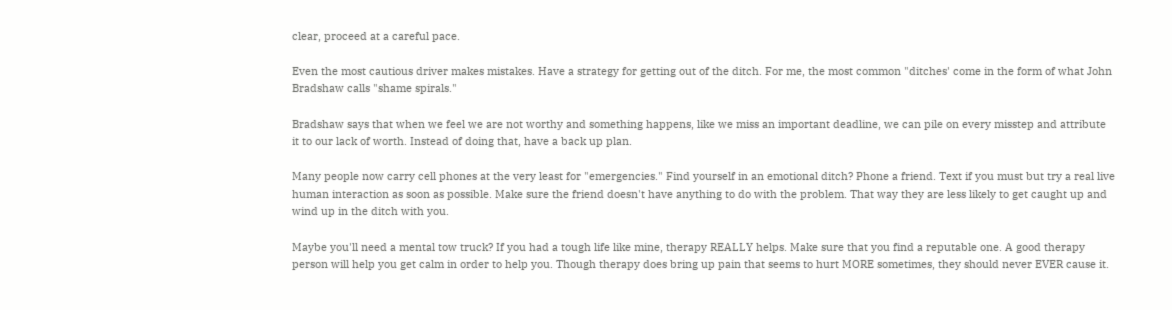clear, proceed at a careful pace.

Even the most cautious driver makes mistakes. Have a strategy for getting out of the ditch. For me, the most common "ditches' come in the form of what John Bradshaw calls "shame spirals."

Bradshaw says that when we feel we are not worthy and something happens, like we miss an important deadline, we can pile on every misstep and attribute it to our lack of worth. Instead of doing that, have a back up plan.

Many people now carry cell phones at the very least for "emergencies." Find yourself in an emotional ditch? Phone a friend. Text if you must but try a real live human interaction as soon as possible. Make sure the friend doesn't have anything to do with the problem. That way they are less likely to get caught up and wind up in the ditch with you.

Maybe you'll need a mental tow truck? If you had a tough life like mine, therapy REALLY helps. Make sure that you find a reputable one. A good therapy person will help you get calm in order to help you. Though therapy does bring up pain that seems to hurt MORE sometimes, they should never EVER cause it.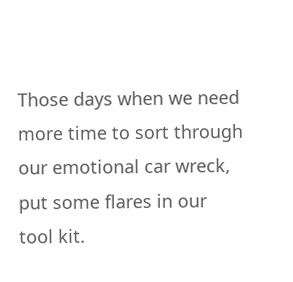Those days when we need more time to sort through our emotional car wreck, put some flares in our tool kit.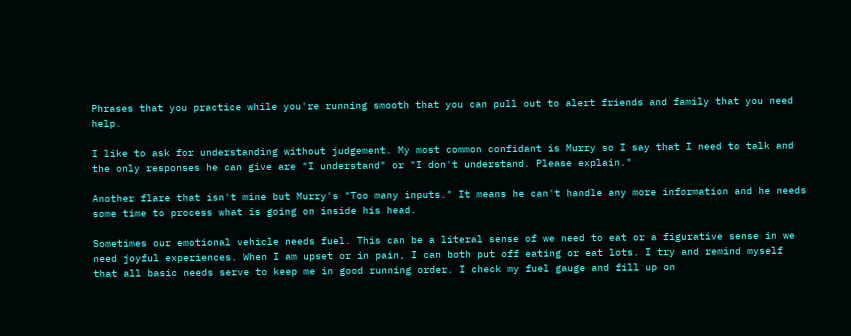Phrases that you practice while you're running smooth that you can pull out to alert friends and family that you need help.

I like to ask for understanding without judgement. My most common confidant is Murry so I say that I need to talk and the only responses he can give are "I understand" or "I don't understand. Please explain."

Another flare that isn't mine but Murry's "Too many inputs." It means he can't handle any more information and he needs some time to process what is going on inside his head.

Sometimes our emotional vehicle needs fuel. This can be a literal sense of we need to eat or a figurative sense in we need joyful experiences. When I am upset or in pain, I can both put off eating or eat lots. I try and remind myself that all basic needs serve to keep me in good running order. I check my fuel gauge and fill up on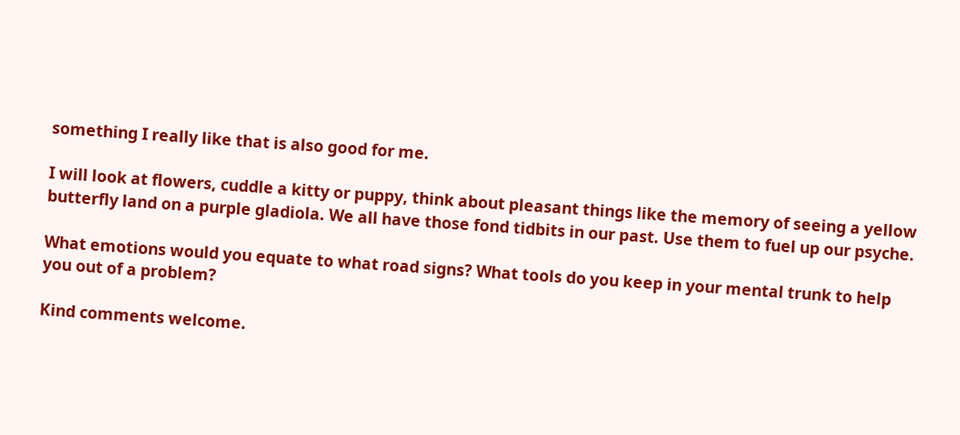something I really like that is also good for me.

I will look at flowers, cuddle a kitty or puppy, think about pleasant things like the memory of seeing a yellow butterfly land on a purple gladiola. We all have those fond tidbits in our past. Use them to fuel up our psyche.

What emotions would you equate to what road signs? What tools do you keep in your mental trunk to help you out of a problem?

Kind comments welcome.